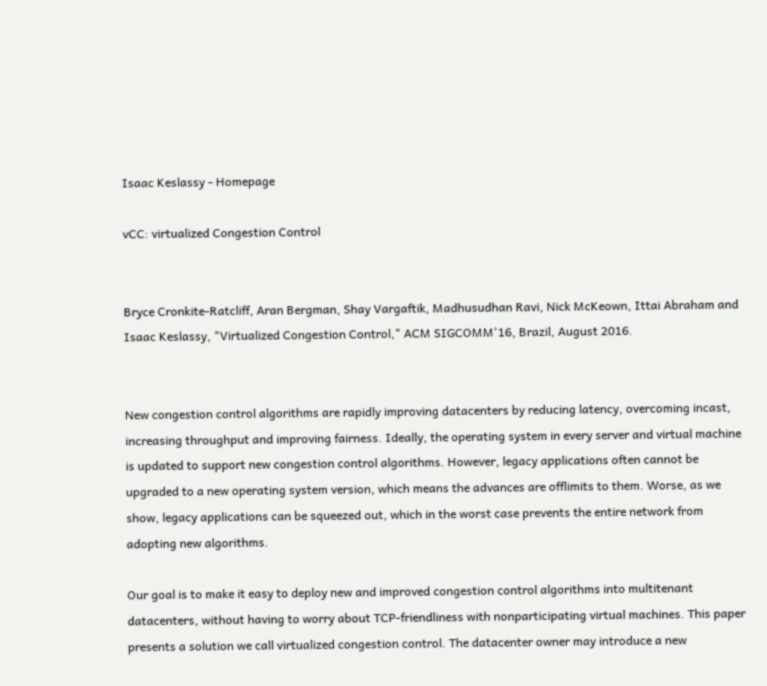Isaac Keslassy - Homepage

vCC: virtualized Congestion Control


Bryce Cronkite-Ratcliff, Aran Bergman, Shay Vargaftik, Madhusudhan Ravi, Nick McKeown, Ittai Abraham and Isaac Keslassy, "Virtualized Congestion Control," ACM SIGCOMM'16, Brazil, August 2016.


New congestion control algorithms are rapidly improving datacenters by reducing latency, overcoming incast, increasing throughput and improving fairness. Ideally, the operating system in every server and virtual machine is updated to support new congestion control algorithms. However, legacy applications often cannot be upgraded to a new operating system version, which means the advances are offlimits to them. Worse, as we show, legacy applications can be squeezed out, which in the worst case prevents the entire network from adopting new algorithms.

Our goal is to make it easy to deploy new and improved congestion control algorithms into multitenant datacenters, without having to worry about TCP-friendliness with nonparticipating virtual machines. This paper presents a solution we call virtualized congestion control. The datacenter owner may introduce a new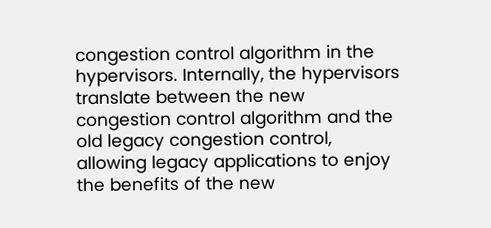congestion control algorithm in the hypervisors. Internally, the hypervisors translate between the new congestion control algorithm and the old legacy congestion control, allowing legacy applications to enjoy the benefits of the new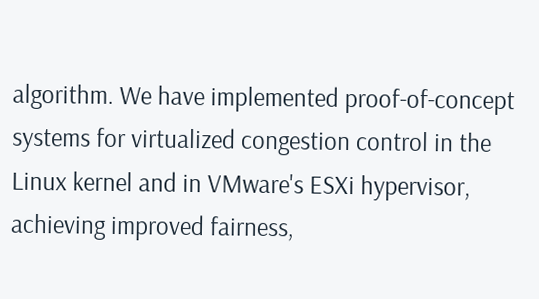algorithm. We have implemented proof-of-concept systems for virtualized congestion control in the Linux kernel and in VMware's ESXi hypervisor, achieving improved fairness,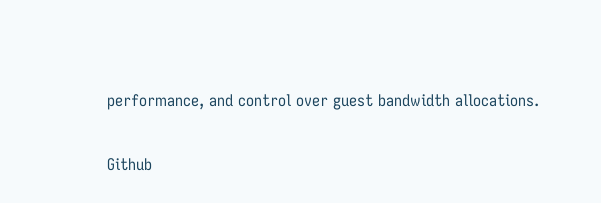performance, and control over guest bandwidth allocations.

Github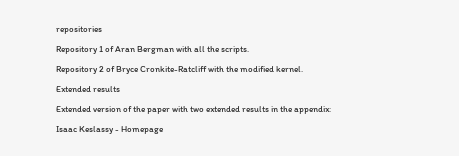repositories

Repository 1 of Aran Bergman with all the scripts.

Repository 2 of Bryce Cronkite-Ratcliff with the modified kernel.

Extended results

Extended version of the paper with two extended results in the appendix:

Isaac Keslassy - Homepage